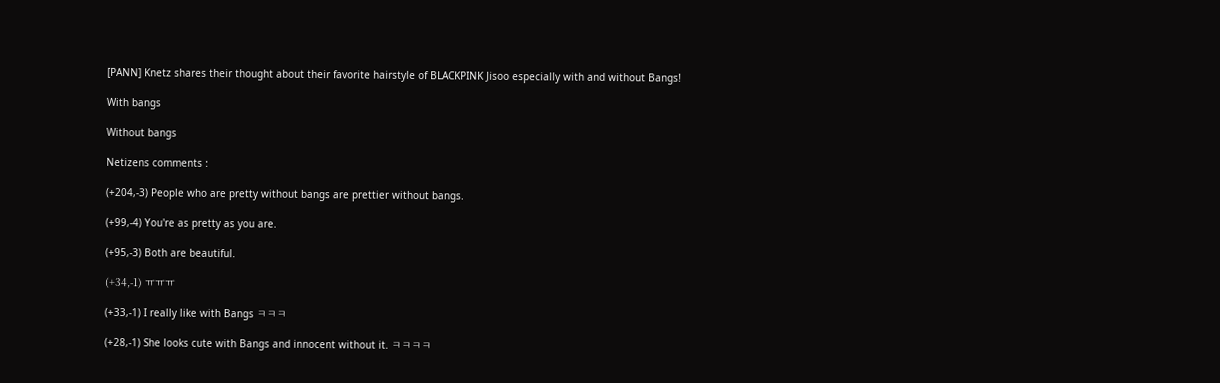[PANN] Knetz shares their thought about their favorite hairstyle of BLACKPINK Jisoo especially with and without Bangs!

With bangs

Without bangs

Netizens comments :

(+204,-3) People who are pretty without bangs are prettier without bangs.

(+99,-4) You're as pretty as you are.

(+95,-3) Both are beautiful.

(+34,-1) ㅠㅠㅠ

(+33,-1) I really like with Bangs ㅋㅋㅋ

(+28,-1) She looks cute with Bangs and innocent without it. ㅋㅋㅋㅋ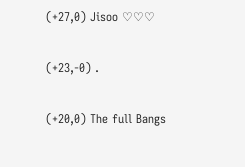(+27,0) Jisoo ♡♡♡

(+23,-0) .

(+20,0) The full Bangs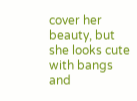cover her beauty, but she looks cute with bangs and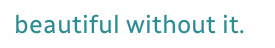beautiful without it.